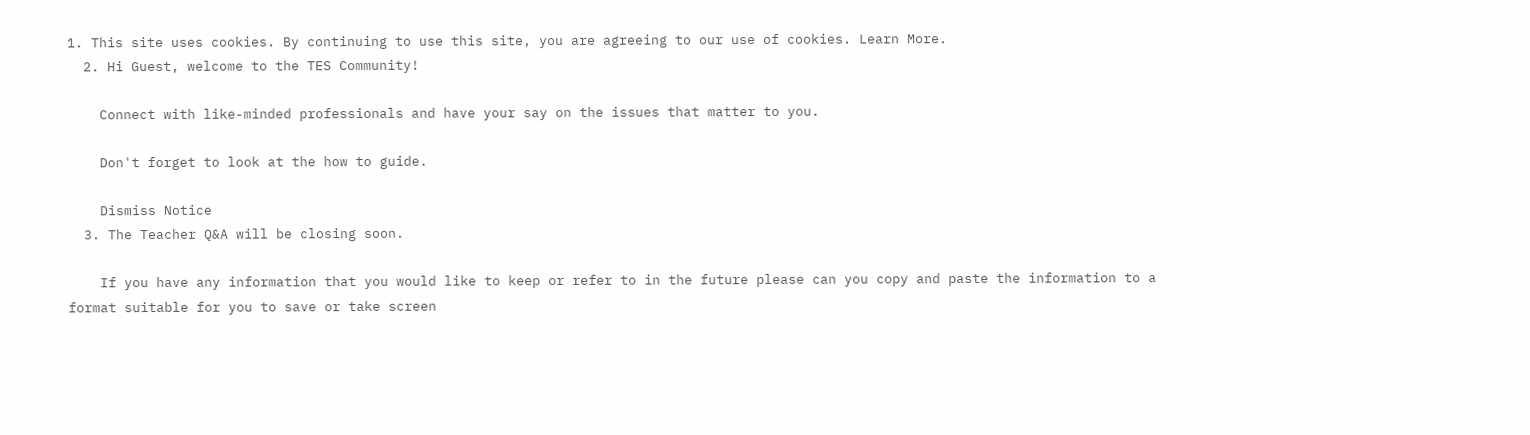1. This site uses cookies. By continuing to use this site, you are agreeing to our use of cookies. Learn More.
  2. Hi Guest, welcome to the TES Community!

    Connect with like-minded professionals and have your say on the issues that matter to you.

    Don't forget to look at the how to guide.

    Dismiss Notice
  3. The Teacher Q&A will be closing soon.

    If you have any information that you would like to keep or refer to in the future please can you copy and paste the information to a format suitable for you to save or take screen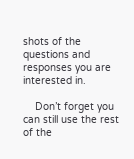shots of the questions and responses you are interested in.

    Don’t forget you can still use the rest of the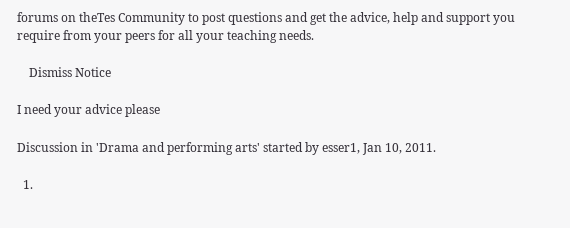forums on theTes Community to post questions and get the advice, help and support you require from your peers for all your teaching needs.

    Dismiss Notice

I need your advice please

Discussion in 'Drama and performing arts' started by esser1, Jan 10, 2011.

  1.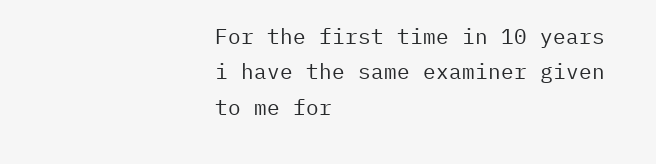For the first time in 10 years i have the same examiner given to me for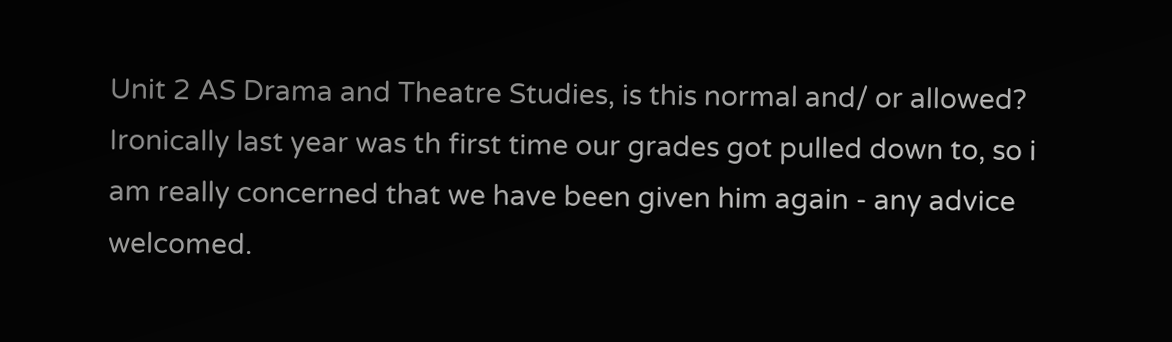Unit 2 AS Drama and Theatre Studies, is this normal and/ or allowed? Ironically last year was th first time our grades got pulled down to, so i am really concerned that we have been given him again - any advice welcomed.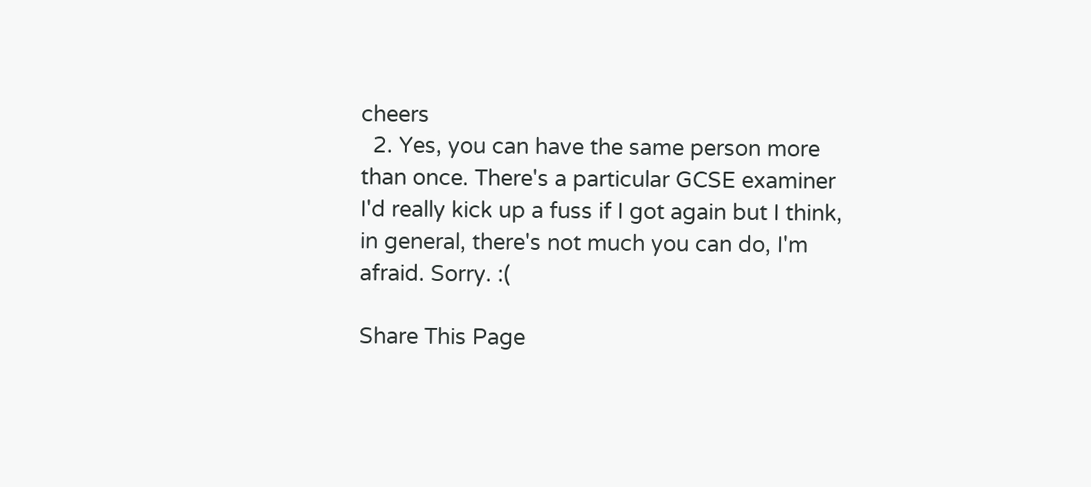cheers
  2. Yes, you can have the same person more than once. There's a particular GCSE examiner I'd really kick up a fuss if I got again but I think, in general, there's not much you can do, I'm afraid. Sorry. :(

Share This Page